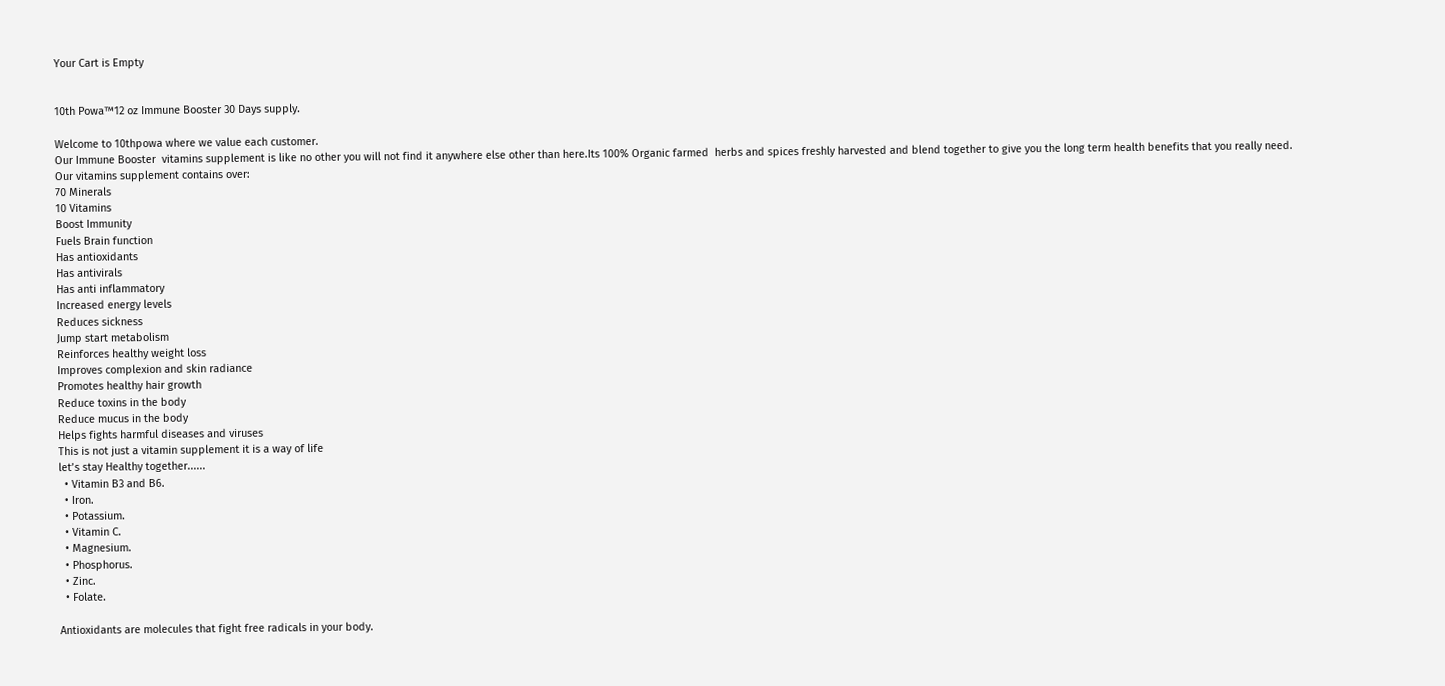Your Cart is Empty


10th Powa™12 oz Immune Booster 30 Days supply.

Welcome to 10thpowa where we value each customer.
Our Immune Booster  vitamins supplement is like no other you will not find it anywhere else other than here.Its 100% Organic farmed  herbs and spices freshly harvested and blend together to give you the long term health benefits that you really need.
Our vitamins supplement contains over:
70 Minerals
10 Vitamins
Boost Immunity
Fuels Brain function
Has antioxidants
Has antivirals
Has anti inflammatory
Increased energy levels
Reduces sickness
Jump start metabolism
Reinforces healthy weight loss
Improves complexion and skin radiance
Promotes healthy hair growth
Reduce toxins in the body
Reduce mucus in the body
Helps fights harmful diseases and viruses
This is not just a vitamin supplement it is a way of life
let’s stay Healthy together......
  • Vitamin B3 and B6.
  • Iron.
  • Potassium.
  • Vitamin C.
  • Magnesium.
  • Phosphorus.
  • Zinc.
  • Folate.

Antioxidants are molecules that fight free radicals in your body.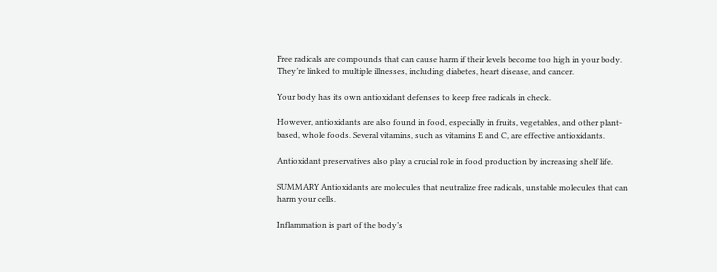Free radicals are compounds that can cause harm if their levels become too high in your body. They’re linked to multiple illnesses, including diabetes, heart disease, and cancer.

Your body has its own antioxidant defenses to keep free radicals in check.

However, antioxidants are also found in food, especially in fruits, vegetables, and other plant-based, whole foods. Several vitamins, such as vitamins E and C, are effective antioxidants.

Antioxidant preservatives also play a crucial role in food production by increasing shelf life.

SUMMARY Antioxidants are molecules that neutralize free radicals, unstable molecules that can harm your cells.

Inflammation is part of the body’s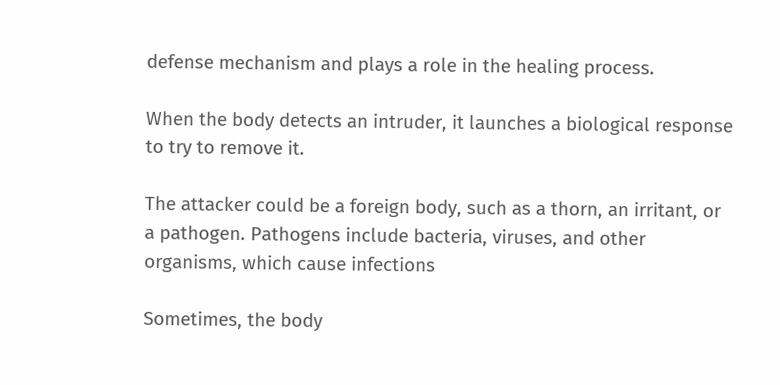defense mechanism and plays a role in the healing process.

When the body detects an intruder, it launches a biological response to try to remove it.

The attacker could be a foreign body, such as a thorn, an irritant, or a pathogen. Pathogens include bacteria, viruses, and other organisms, which cause infections

Sometimes, the body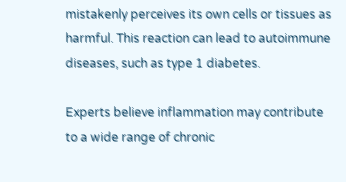mistakenly perceives its own cells or tissues as harmful. This reaction can lead to autoimmune diseases, such as type 1 diabetes.

Experts believe inflammation may contribute to a wide range of chronic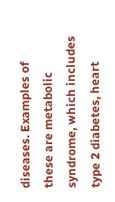diseases. Examples of these are metabolic syndrome, which includes type 2 diabetes, heart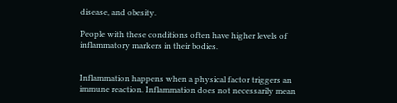disease, and obesity.

People with these conditions often have higher levels of inflammatory markers in their bodies.


Inflammation happens when a physical factor triggers an immune reaction. Inflammation does not necessarily mean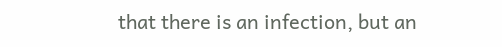that there is an infection, but an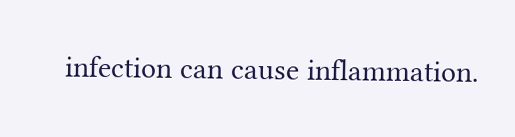infection can cause inflammation.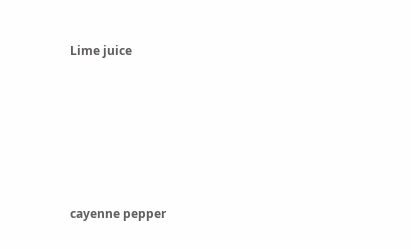Lime juice






cayenne pepper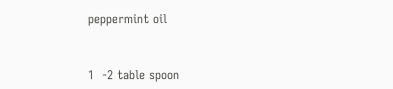peppermint oil



1  -2 table spoon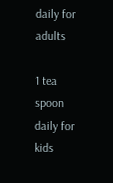daily for adults

1 tea spoon daily for kids